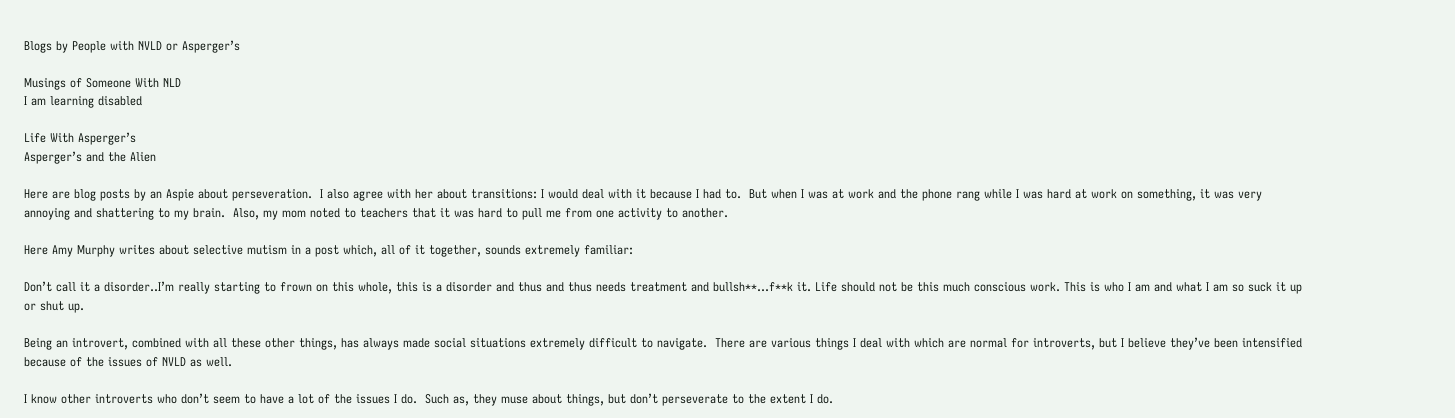Blogs by People with NVLD or Asperger’s

Musings of Someone With NLD
I am learning disabled

Life With Asperger’s
Asperger’s and the Alien

Here are blog posts by an Aspie about perseveration.  I also agree with her about transitions: I would deal with it because I had to.  But when I was at work and the phone rang while I was hard at work on something, it was very annoying and shattering to my brain.  Also, my mom noted to teachers that it was hard to pull me from one activity to another.

Here Amy Murphy writes about selective mutism in a post which, all of it together, sounds extremely familiar:

Don’t call it a disorder..I’m really starting to frown on this whole, this is a disorder and thus and thus needs treatment and bullsh**…f**k it. Life should not be this much conscious work. This is who I am and what I am so suck it up or shut up.

Being an introvert, combined with all these other things, has always made social situations extremely difficult to navigate.  There are various things I deal with which are normal for introverts, but I believe they’ve been intensified because of the issues of NVLD as well.

I know other introverts who don’t seem to have a lot of the issues I do.  Such as, they muse about things, but don’t perseverate to the extent I do.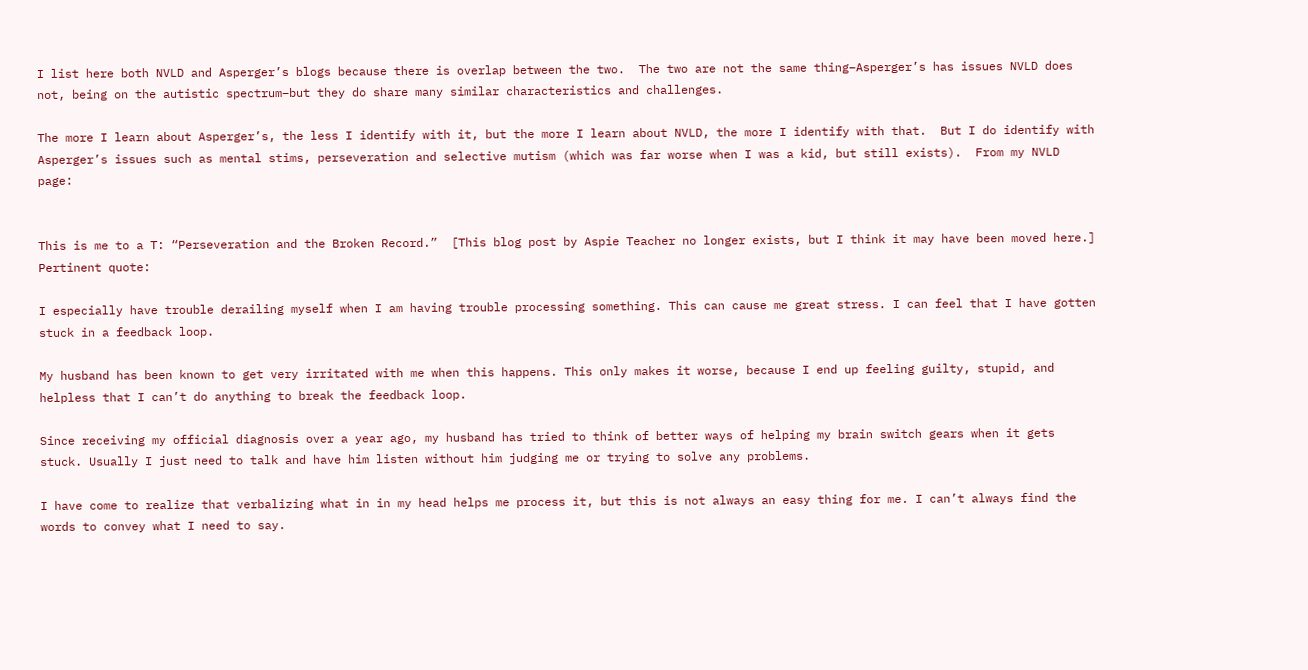I list here both NVLD and Asperger’s blogs because there is overlap between the two.  The two are not the same thing–Asperger’s has issues NVLD does not, being on the autistic spectrum–but they do share many similar characteristics and challenges.

The more I learn about Asperger’s, the less I identify with it, but the more I learn about NVLD, the more I identify with that.  But I do identify with Asperger’s issues such as mental stims, perseveration and selective mutism (which was far worse when I was a kid, but still exists).  From my NVLD page:


This is me to a T: “Perseveration and the Broken Record.”  [This blog post by Aspie Teacher no longer exists, but I think it may have been moved here.]  Pertinent quote:

I especially have trouble derailing myself when I am having trouble processing something. This can cause me great stress. I can feel that I have gotten stuck in a feedback loop.

My husband has been known to get very irritated with me when this happens. This only makes it worse, because I end up feeling guilty, stupid, and helpless that I can’t do anything to break the feedback loop.

Since receiving my official diagnosis over a year ago, my husband has tried to think of better ways of helping my brain switch gears when it gets stuck. Usually I just need to talk and have him listen without him judging me or trying to solve any problems.

I have come to realize that verbalizing what in in my head helps me process it, but this is not always an easy thing for me. I can’t always find the words to convey what I need to say.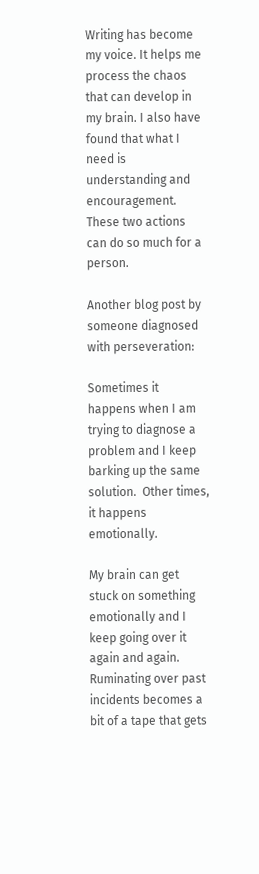Writing has become my voice. It helps me process the chaos that can develop in my brain. I also have found that what I need is understanding and encouragement. These two actions can do so much for a person.

Another blog post by someone diagnosed with perseveration:

Sometimes it happens when I am trying to diagnose a problem and I keep barking up the same solution.  Other times, it happens  emotionally.

My brain can get stuck on something emotionally and I keep going over it again and again.  Ruminating over past incidents becomes a bit of a tape that gets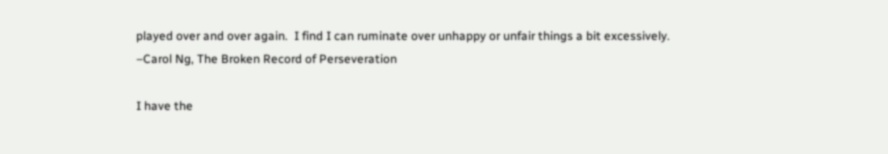played over and over again.  I find I can ruminate over unhappy or unfair things a bit excessively. –Carol Ng, The Broken Record of Perseveration

I have the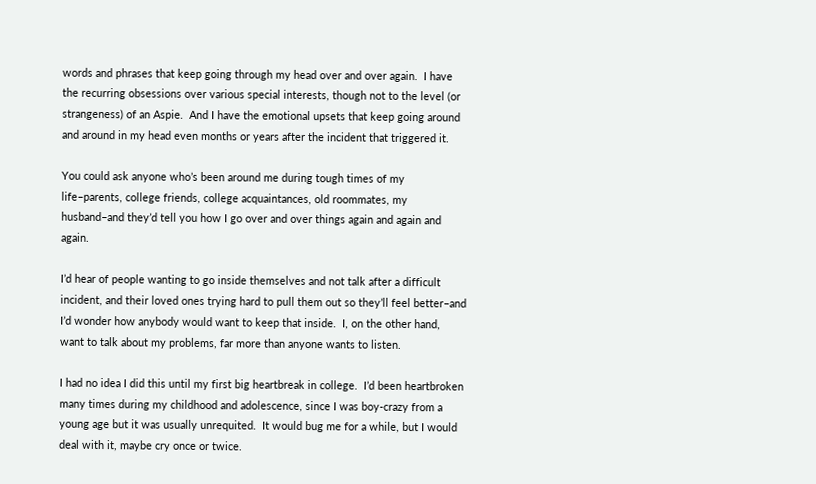words and phrases that keep going through my head over and over again.  I have the recurring obsessions over various special interests, though not to the level (or strangeness) of an Aspie.  And I have the emotional upsets that keep going around and around in my head even months or years after the incident that triggered it.

You could ask anyone who’s been around me during tough times of my life–parents, college friends, college acquaintances, old roommates, my husband–and they’d tell you how I go over and over things again and again and again.

I’d hear of people wanting to go inside themselves and not talk after a difficult incident, and their loved ones trying hard to pull them out so they’ll feel better–and I’d wonder how anybody would want to keep that inside.  I, on the other hand, want to talk about my problems, far more than anyone wants to listen.

I had no idea I did this until my first big heartbreak in college.  I’d been heartbroken many times during my childhood and adolescence, since I was boy-crazy from a young age but it was usually unrequited.  It would bug me for a while, but I would deal with it, maybe cry once or twice.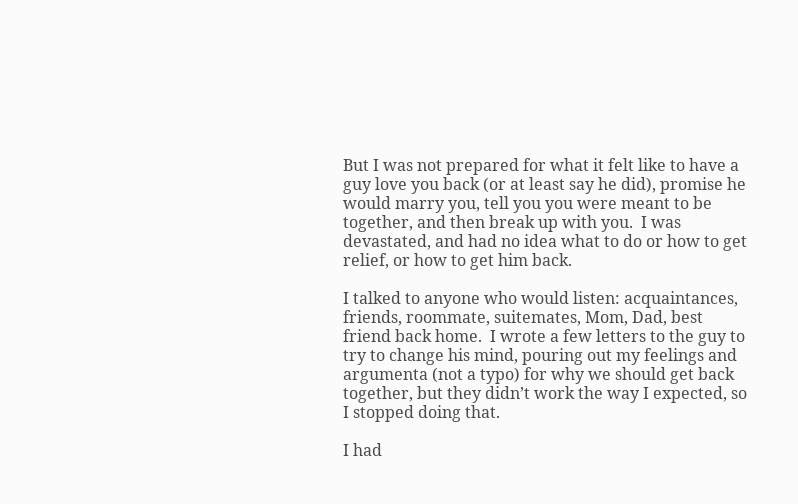But I was not prepared for what it felt like to have a guy love you back (or at least say he did), promise he would marry you, tell you you were meant to be together, and then break up with you.  I was devastated, and had no idea what to do or how to get relief, or how to get him back.

I talked to anyone who would listen: acquaintances, friends, roommate, suitemates, Mom, Dad, best friend back home.  I wrote a few letters to the guy to try to change his mind, pouring out my feelings and argumenta (not a typo) for why we should get back together, but they didn’t work the way I expected, so I stopped doing that.

I had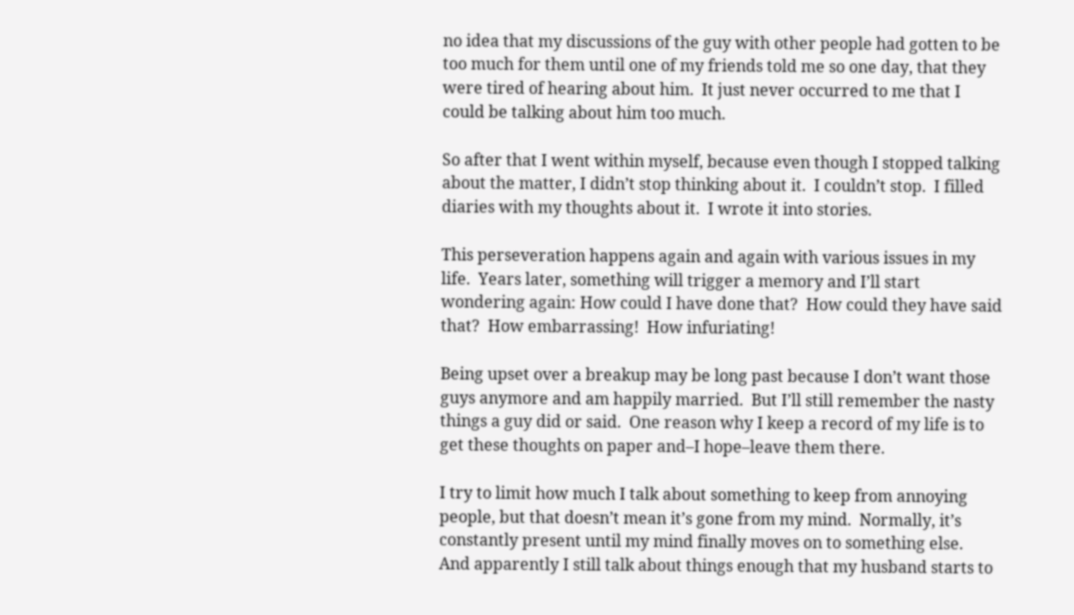no idea that my discussions of the guy with other people had gotten to be too much for them until one of my friends told me so one day, that they were tired of hearing about him.  It just never occurred to me that I could be talking about him too much.

So after that I went within myself, because even though I stopped talking about the matter, I didn’t stop thinking about it.  I couldn’t stop.  I filled diaries with my thoughts about it.  I wrote it into stories.

This perseveration happens again and again with various issues in my life.  Years later, something will trigger a memory and I’ll start wondering again: How could I have done that?  How could they have said that?  How embarrassing!  How infuriating!

Being upset over a breakup may be long past because I don’t want those guys anymore and am happily married.  But I’ll still remember the nasty things a guy did or said.  One reason why I keep a record of my life is to get these thoughts on paper and–I hope–leave them there.

I try to limit how much I talk about something to keep from annoying people, but that doesn’t mean it’s gone from my mind.  Normally, it’s constantly present until my mind finally moves on to something else.  And apparently I still talk about things enough that my husband starts to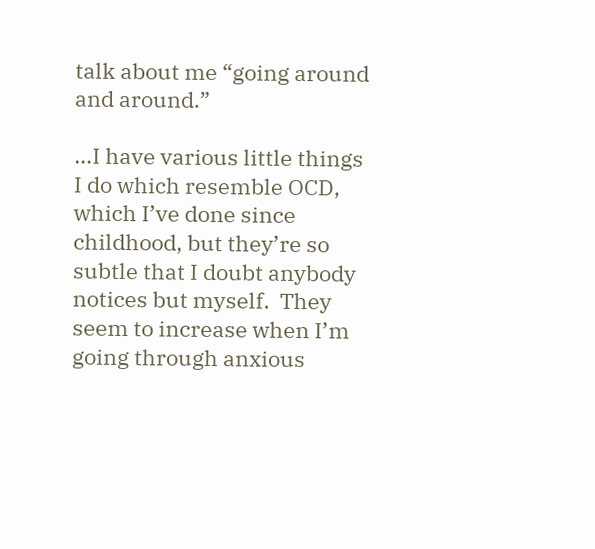talk about me “going around and around.”

…I have various little things I do which resemble OCD, which I’ve done since childhood, but they’re so subtle that I doubt anybody notices but myself.  They seem to increase when I’m going through anxious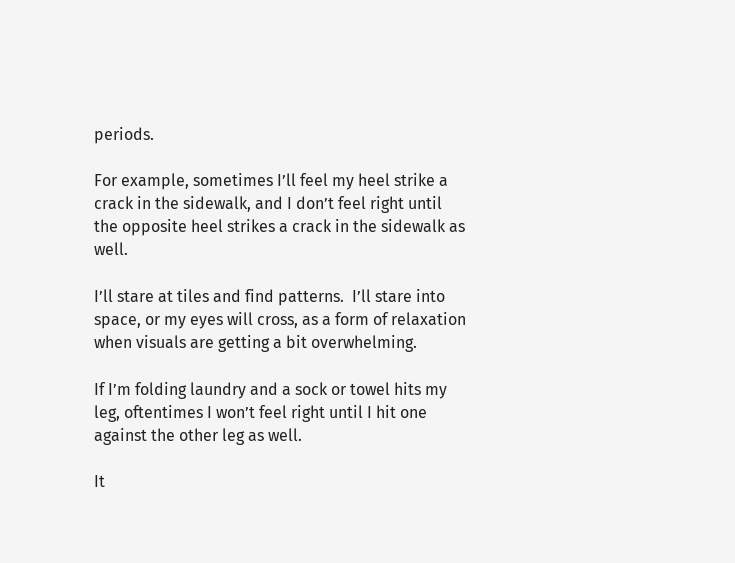periods.

For example, sometimes I’ll feel my heel strike a crack in the sidewalk, and I don’t feel right until the opposite heel strikes a crack in the sidewalk as well.

I’ll stare at tiles and find patterns.  I’ll stare into space, or my eyes will cross, as a form of relaxation when visuals are getting a bit overwhelming.

If I’m folding laundry and a sock or towel hits my leg, oftentimes I won’t feel right until I hit one against the other leg as well.

It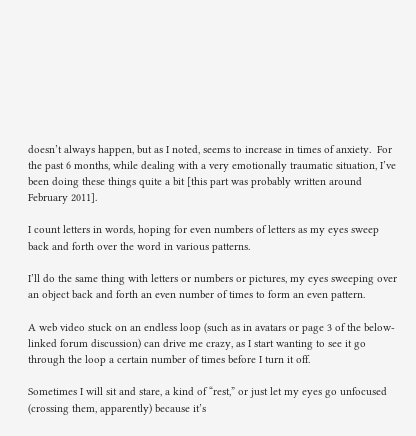doesn’t always happen, but as I noted, seems to increase in times of anxiety.  For the past 6 months, while dealing with a very emotionally traumatic situation, I’ve been doing these things quite a bit [this part was probably written around February 2011].

I count letters in words, hoping for even numbers of letters as my eyes sweep back and forth over the word in various patterns.

I’ll do the same thing with letters or numbers or pictures, my eyes sweeping over an object back and forth an even number of times to form an even pattern.

A web video stuck on an endless loop (such as in avatars or page 3 of the below-linked forum discussion) can drive me crazy, as I start wanting to see it go through the loop a certain number of times before I turn it off.

Sometimes I will sit and stare, a kind of “rest,” or just let my eyes go unfocused (crossing them, apparently) because it’s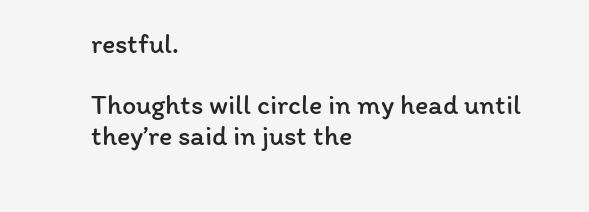restful.

Thoughts will circle in my head until they’re said in just the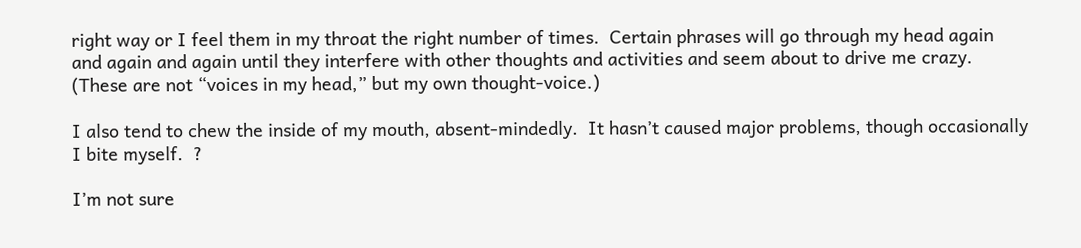right way or I feel them in my throat the right number of times.  Certain phrases will go through my head again and again and again until they interfere with other thoughts and activities and seem about to drive me crazy.  (These are not “voices in my head,” but my own thought-voice.)

I also tend to chew the inside of my mouth, absent-mindedly.  It hasn’t caused major problems, though occasionally I bite myself.  ?

I’m not sure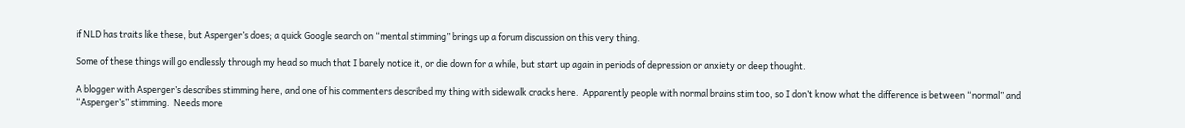if NLD has traits like these, but Asperger’s does; a quick Google search on “mental stimming” brings up a forum discussion on this very thing.

Some of these things will go endlessly through my head so much that I barely notice it, or die down for a while, but start up again in periods of depression or anxiety or deep thought.

A blogger with Asperger’s describes stimming here, and one of his commenters described my thing with sidewalk cracks here.  Apparently people with normal brains stim too, so I don’t know what the difference is between “normal” and “Asperger’s” stimming.  Needs more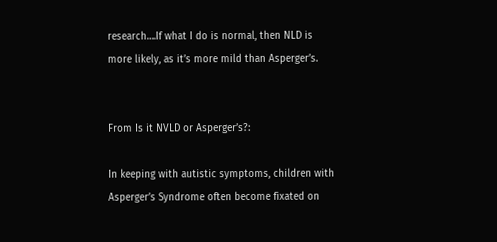research….If what I do is normal, then NLD is more likely, as it’s more mild than Asperger’s.


From Is it NVLD or Asperger’s?:

In keeping with autistic symptoms, children with Asperger’s Syndrome often become fixated on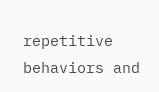repetitive behaviors and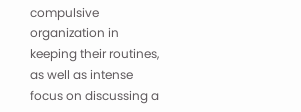compulsive organization in keeping their routines, as well as intense focus on discussing a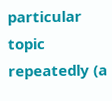particular topic repeatedly (a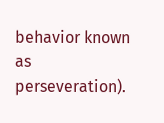behavior known as perseveration).